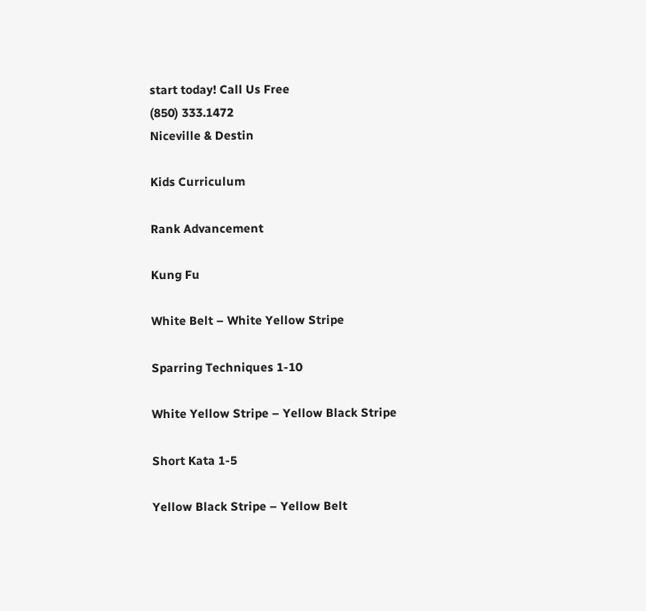start today! Call Us Free
(850) 333.1472
Niceville & Destin

Kids Curriculum

Rank Advancement

Kung Fu

White Belt – White Yellow Stripe

Sparring Techniques 1-10

White Yellow Stripe – Yellow Black Stripe

Short Kata 1-5

Yellow Black Stripe – Yellow Belt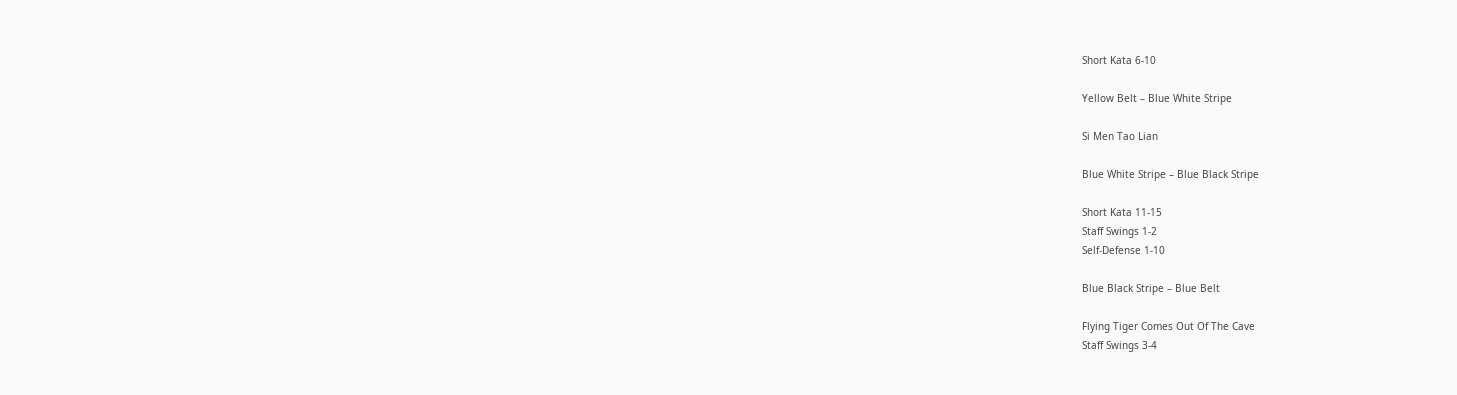Short Kata 6-10

Yellow Belt – Blue White Stripe

Si Men Tao Lian

Blue White Stripe – Blue Black Stripe

Short Kata 11-15
Staff Swings 1-2
Self-Defense 1-10

Blue Black Stripe – Blue Belt

Flying Tiger Comes Out Of The Cave
Staff Swings 3-4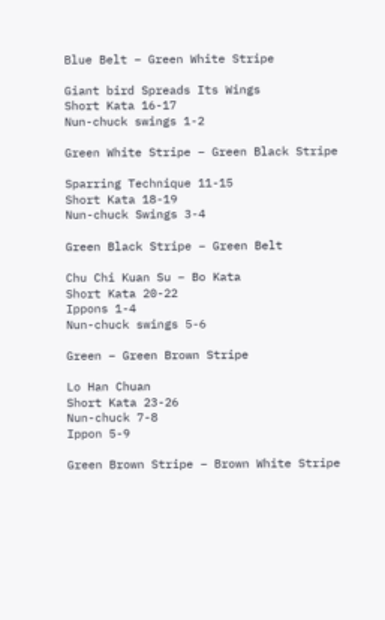Blue Belt – Green White Stripe

Giant bird Spreads Its Wings
Short Kata 16-17
Nun-chuck swings 1-2

Green White Stripe – Green Black Stripe

Sparring Technique 11-15
Short Kata 18-19
Nun-chuck Swings 3-4

Green Black Stripe – Green Belt

Chu Chi Kuan Su – Bo Kata
Short Kata 20-22
Ippons 1-4
Nun-chuck swings 5-6

Green – Green Brown Stripe

Lo Han Chuan
Short Kata 23-26
Nun-chuck 7-8
Ippon 5-9

Green Brown Stripe – Brown White Stripe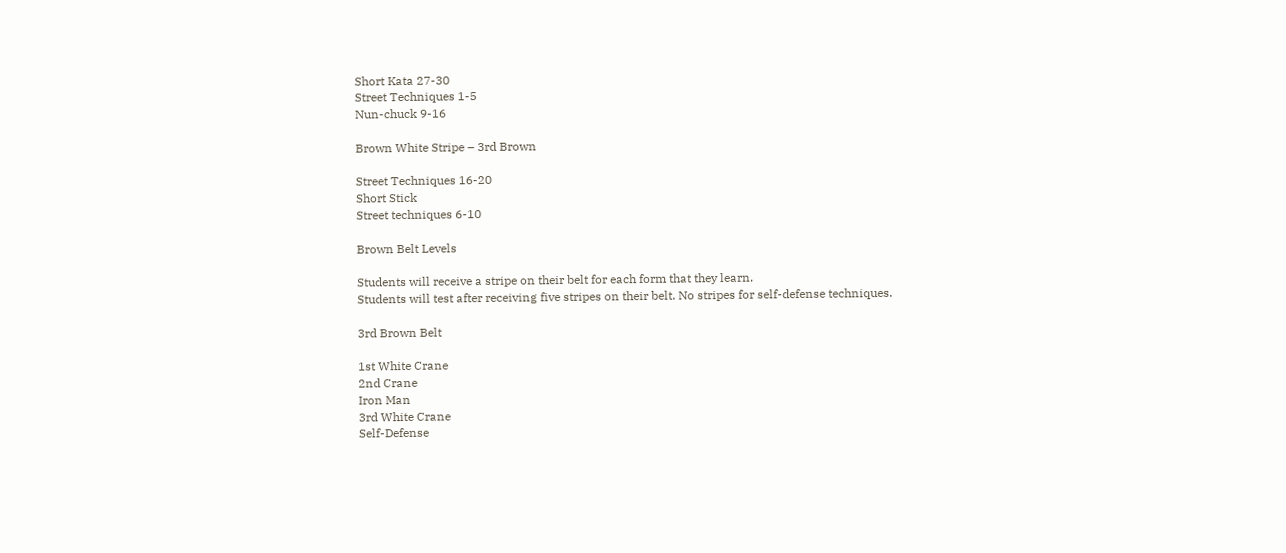Short Kata 27-30
Street Techniques 1-5
Nun-chuck 9-16

Brown White Stripe – 3rd Brown

Street Techniques 16-20
Short Stick
Street techniques 6-10

Brown Belt Levels

Students will receive a stripe on their belt for each form that they learn.
Students will test after receiving five stripes on their belt. No stripes for self-defense techniques.

3rd Brown Belt

1st White Crane
2nd Crane
Iron Man
3rd White Crane
Self-Defense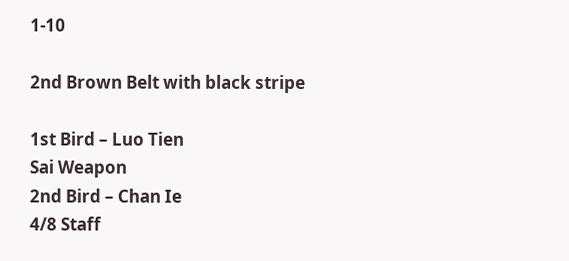1-10

2nd Brown Belt with black stripe

1st Bird – Luo Tien
Sai Weapon
2nd Bird – Chan Ie
4/8 Staff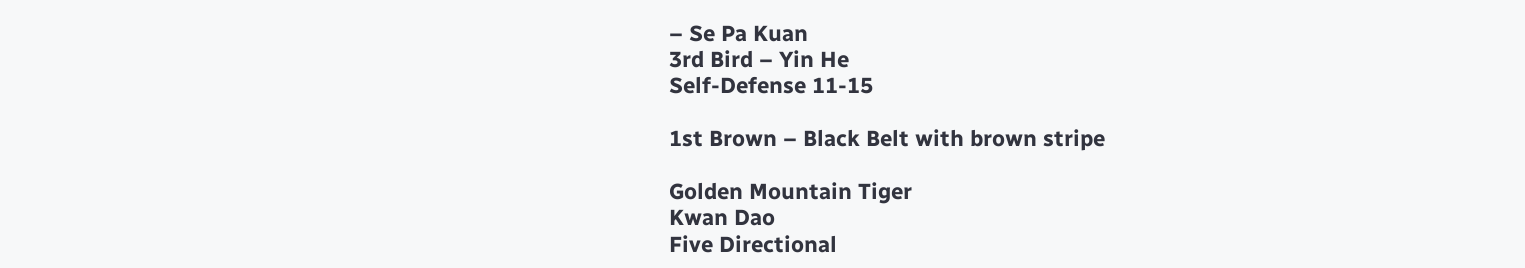– Se Pa Kuan
3rd Bird – Yin He
Self-Defense 11-15

1st Brown – Black Belt with brown stripe

Golden Mountain Tiger
Kwan Dao
Five Directional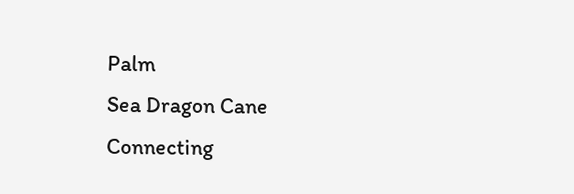Palm
Sea Dragon Cane
Connecting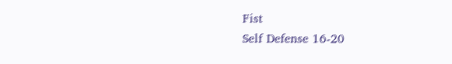Fist
Self Defense 16-20